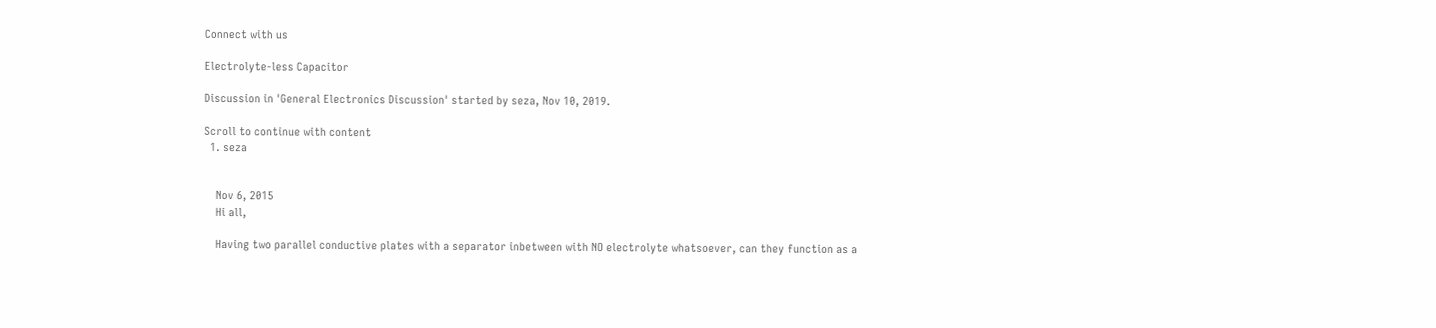Connect with us

Electrolyte-less Capacitor

Discussion in 'General Electronics Discussion' started by seza, Nov 10, 2019.

Scroll to continue with content
  1. seza


    Nov 6, 2015
    Hi all,

    Having two parallel conductive plates with a separator inbetween with NO electrolyte whatsoever, can they function as a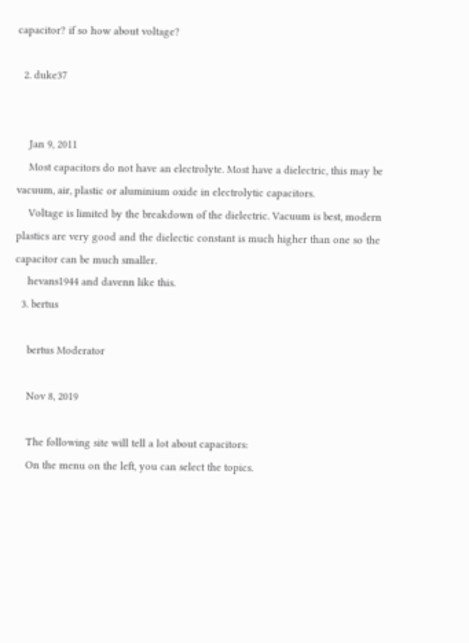capacitor? if so how about voltage?

  2. duke37


    Jan 9, 2011
    Most capacitors do not have an electrolyte. Most have a dielectric, this may be vacuum, air, plastic or aluminium oxide in electrolytic capacitors.
    Voltage is limited by the breakdown of the dielectric. Vacuum is best, modern plastics are very good and the dielectic constant is much higher than one so the capacitor can be much smaller.
    hevans1944 and davenn like this.
  3. bertus

    bertus Moderator

    Nov 8, 2019

    The following site will tell a lot about capacitors:
    On the menu on the left, you can select the topics.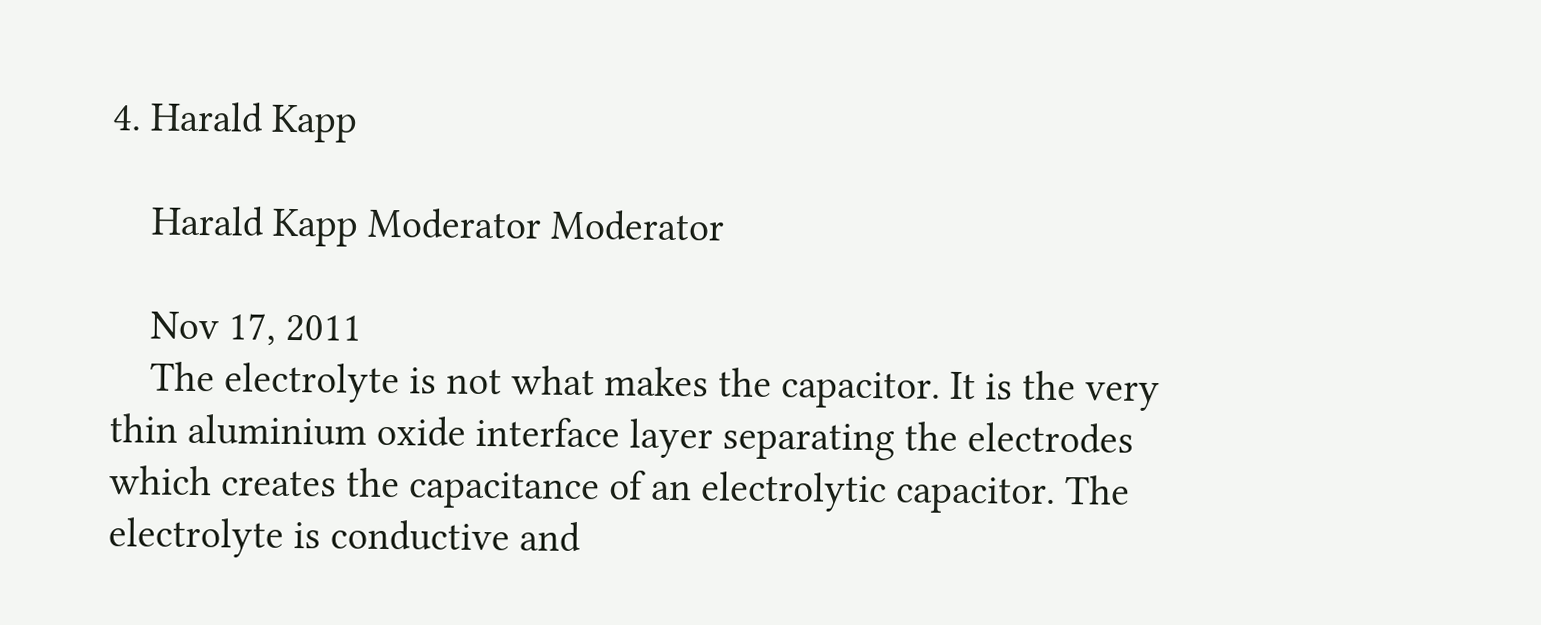4. Harald Kapp

    Harald Kapp Moderator Moderator

    Nov 17, 2011
    The electrolyte is not what makes the capacitor. It is the very thin aluminium oxide interface layer separating the electrodes which creates the capacitance of an electrolytic capacitor. The electrolyte is conductive and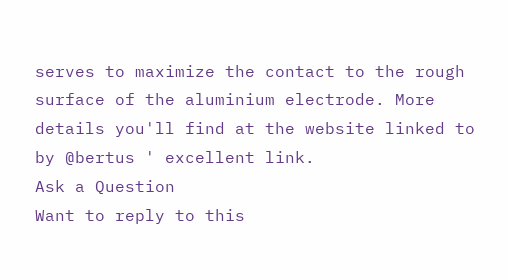serves to maximize the contact to the rough surface of the aluminium electrode. More details you'll find at the website linked to by @bertus ' excellent link.
Ask a Question
Want to reply to this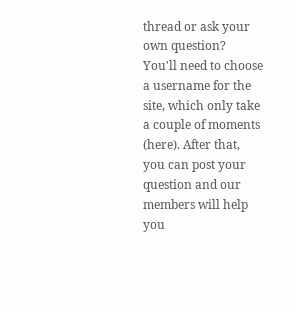thread or ask your own question?
You'll need to choose a username for the site, which only take a couple of moments (here). After that, you can post your question and our members will help you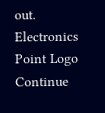out.
Electronics Point Logo
Continue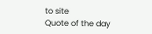to site
Quote of the day